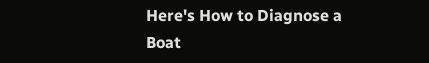Here's How to Diagnose a Boat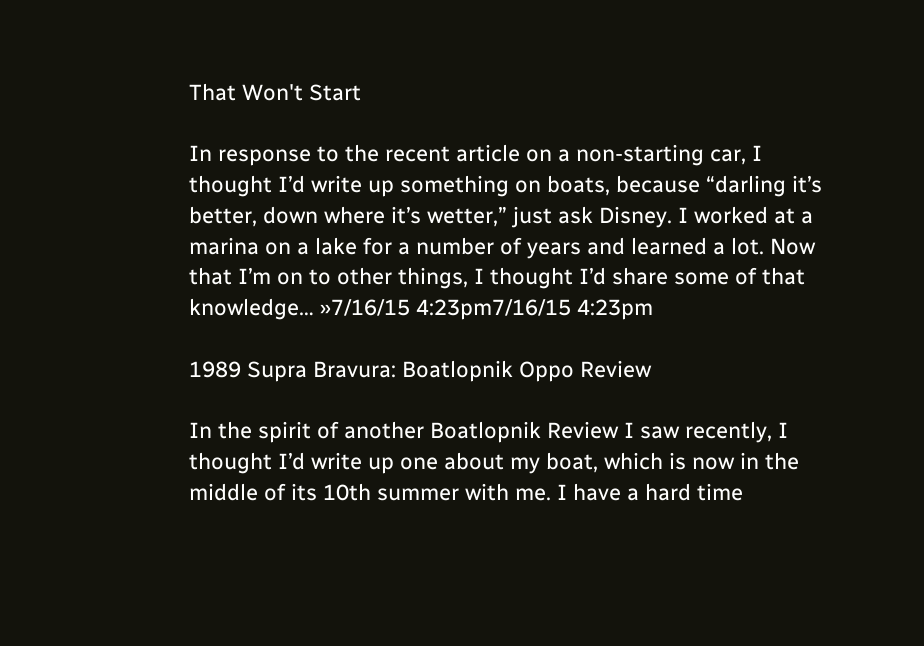That Won't Start

In response to the recent article on a non-starting car, I thought I’d write up something on boats, because “darling it’s better, down where it’s wetter,” just ask Disney. I worked at a marina on a lake for a number of years and learned a lot. Now that I’m on to other things, I thought I’d share some of that knowledge… »7/16/15 4:23pm7/16/15 4:23pm

1989 Supra Bravura: Boatlopnik Oppo Review

In the spirit of another Boatlopnik Review I saw recently, I thought I’d write up one about my boat, which is now in the middle of its 10th summer with me. I have a hard time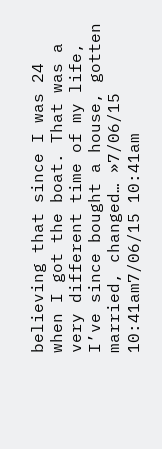believing that since I was 24 when I got the boat. That was a very different time of my life, I’ve since bought a house, gotten married, changed… »7/06/15 10:41am7/06/15 10:41am